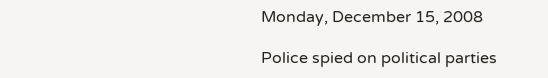Monday, December 15, 2008

Police spied on political parties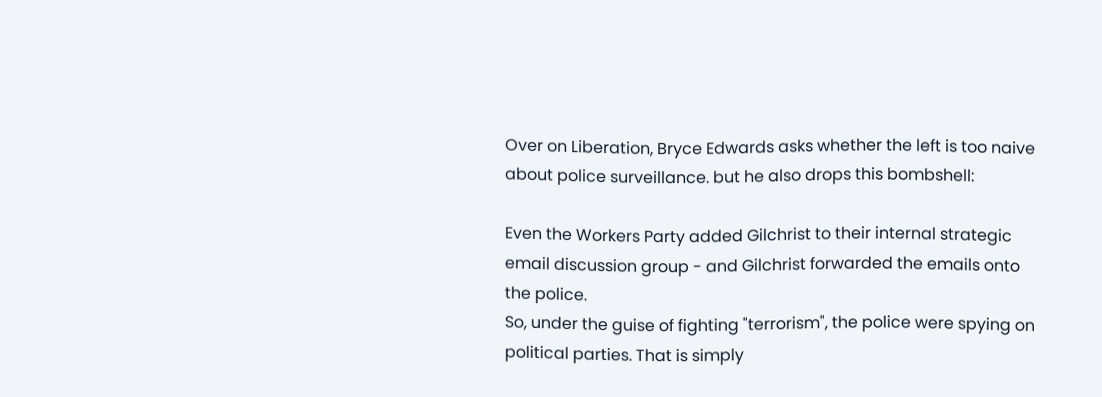Over on Liberation, Bryce Edwards asks whether the left is too naive about police surveillance. but he also drops this bombshell:

Even the Workers Party added Gilchrist to their internal strategic email discussion group - and Gilchrist forwarded the emails onto the police.
So, under the guise of fighting "terrorism", the police were spying on political parties. That is simply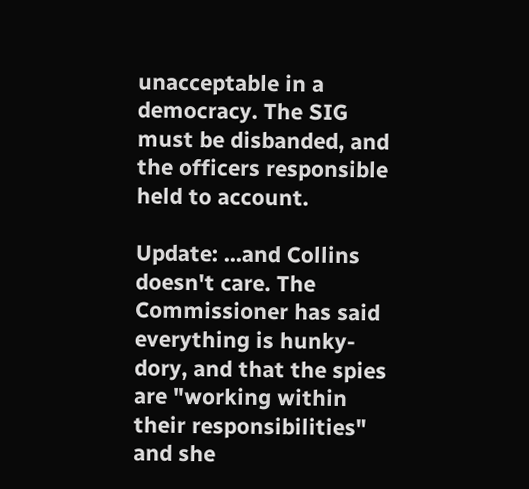unacceptable in a democracy. The SIG must be disbanded, and the officers responsible held to account.

Update: ...and Collins doesn't care. The Commissioner has said everything is hunky-dory, and that the spies are "working within their responsibilities" and she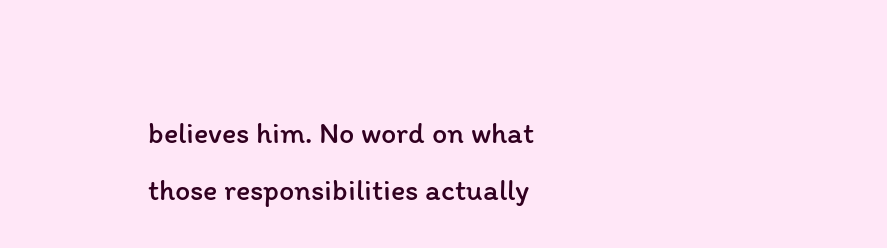believes him. No word on what those responsibilities actually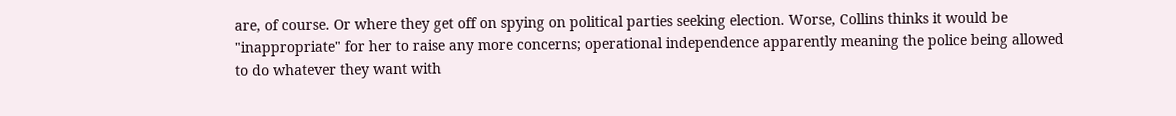are, of course. Or where they get off on spying on political parties seeking election. Worse, Collins thinks it would be "inappropriate" for her to raise any more concerns; operational independence apparently meaning the police being allowed to do whatever they want with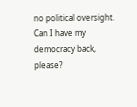no political oversight. Can I have my democracy back, please?